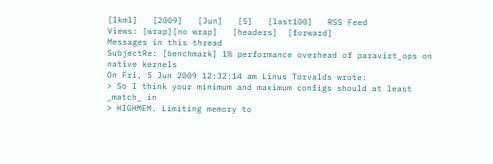[lkml]   [2009]   [Jun]   [5]   [last100]   RSS Feed
Views: [wrap][no wrap]   [headers]  [forward]
Messages in this thread
SubjectRe: [benchmark] 1% performance overhead of paravirt_ops on native kernels
On Fri, 5 Jun 2009 12:32:14 am Linus Torvalds wrote:
> So I think your minimum and maximum configs should at least _match_ in
> HIGHMEM. Limiting memory to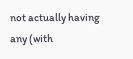not actually having any (with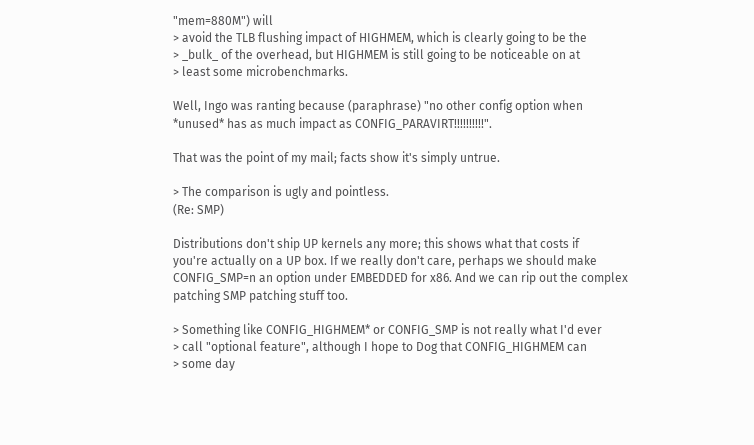"mem=880M") will
> avoid the TLB flushing impact of HIGHMEM, which is clearly going to be the
> _bulk_ of the overhead, but HIGHMEM is still going to be noticeable on at
> least some microbenchmarks.

Well, Ingo was ranting because (paraphrase) "no other config option when
*unused* has as much impact as CONFIG_PARAVIRT!!!!!!!!!!".

That was the point of my mail; facts show it's simply untrue.

> The comparison is ugly and pointless.
(Re: SMP)

Distributions don't ship UP kernels any more; this shows what that costs if
you're actually on a UP box. If we really don't care, perhaps we should make
CONFIG_SMP=n an option under EMBEDDED for x86. And we can rip out the complex
patching SMP patching stuff too.

> Something like CONFIG_HIGHMEM* or CONFIG_SMP is not really what I'd ever
> call "optional feature", although I hope to Dog that CONFIG_HIGHMEM can
> some day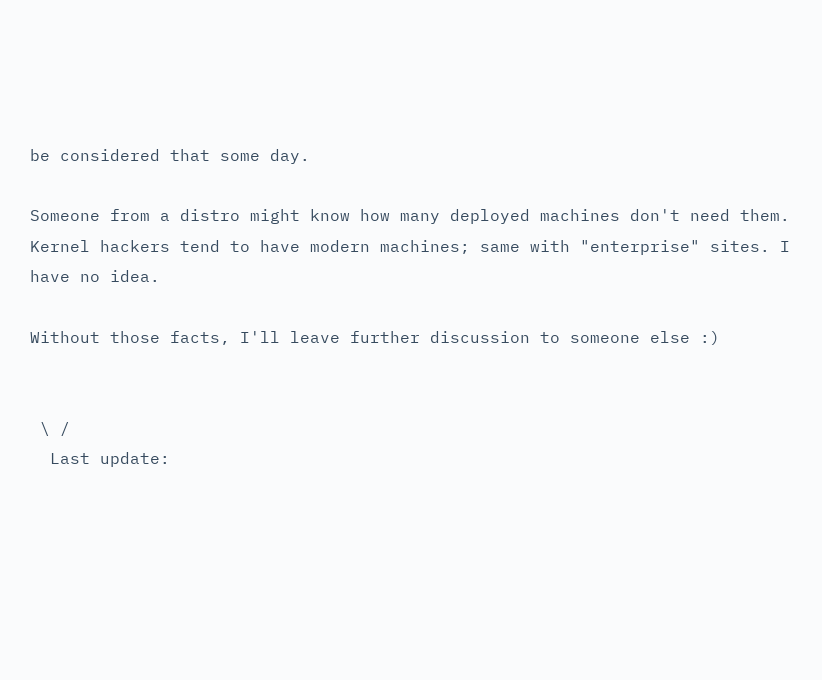be considered that some day.

Someone from a distro might know how many deployed machines don't need them.
Kernel hackers tend to have modern machines; same with "enterprise" sites. I
have no idea.

Without those facts, I'll leave further discussion to someone else :)


 \ /
  Last update: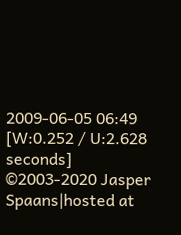2009-06-05 06:49    [W:0.252 / U:2.628 seconds]
©2003-2020 Jasper Spaans|hosted at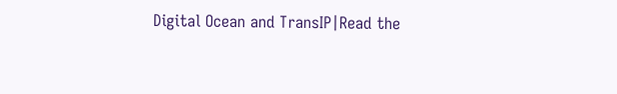Digital Ocean and TransIP|Read the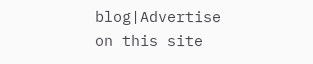blog|Advertise on this site